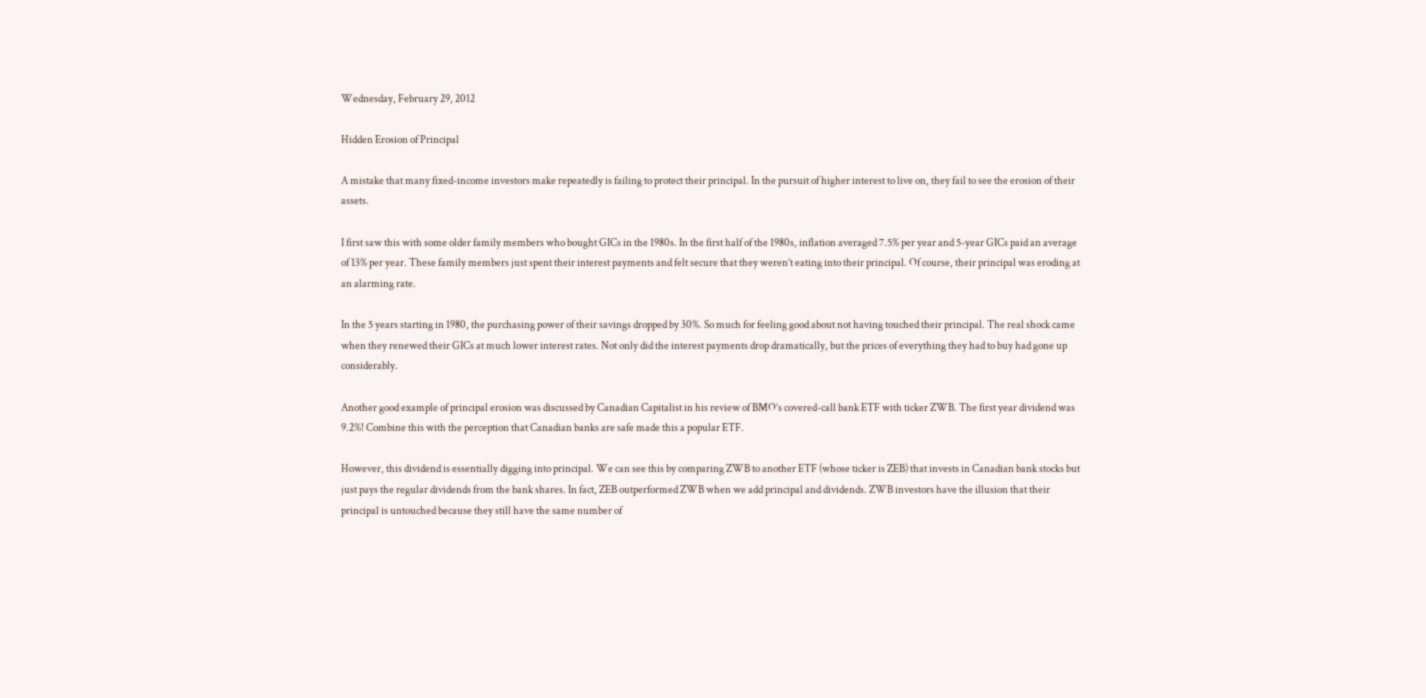Wednesday, February 29, 2012

Hidden Erosion of Principal

A mistake that many fixed-income investors make repeatedly is failing to protect their principal. In the pursuit of higher interest to live on, they fail to see the erosion of their assets.

I first saw this with some older family members who bought GICs in the 1980s. In the first half of the 1980s, inflation averaged 7.5% per year and 5-year GICs paid an average of 13% per year. These family members just spent their interest payments and felt secure that they weren’t eating into their principal. Of course, their principal was eroding at an alarming rate.

In the 5 years starting in 1980, the purchasing power of their savings dropped by 30%. So much for feeling good about not having touched their principal. The real shock came when they renewed their GICs at much lower interest rates. Not only did the interest payments drop dramatically, but the prices of everything they had to buy had gone up considerably.

Another good example of principal erosion was discussed by Canadian Capitalist in his review of BMO’s covered-call bank ETF with ticker ZWB. The first year dividend was 9.2%! Combine this with the perception that Canadian banks are safe made this a popular ETF.

However, this dividend is essentially digging into principal. We can see this by comparing ZWB to another ETF (whose ticker is ZEB) that invests in Canadian bank stocks but just pays the regular dividends from the bank shares. In fact, ZEB outperformed ZWB when we add principal and dividends. ZWB investors have the illusion that their principal is untouched because they still have the same number of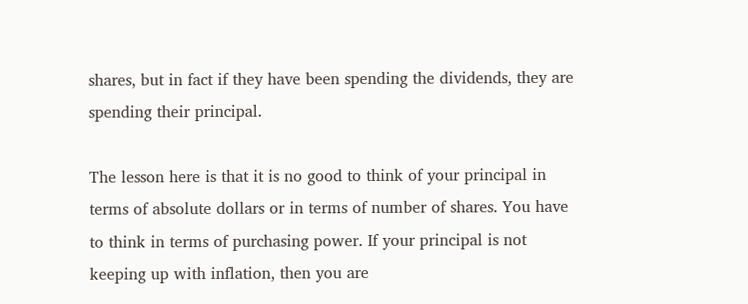shares, but in fact if they have been spending the dividends, they are spending their principal.

The lesson here is that it is no good to think of your principal in terms of absolute dollars or in terms of number of shares. You have to think in terms of purchasing power. If your principal is not keeping up with inflation, then you are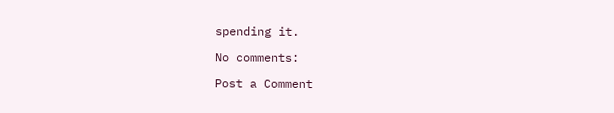spending it.

No comments:

Post a Comment